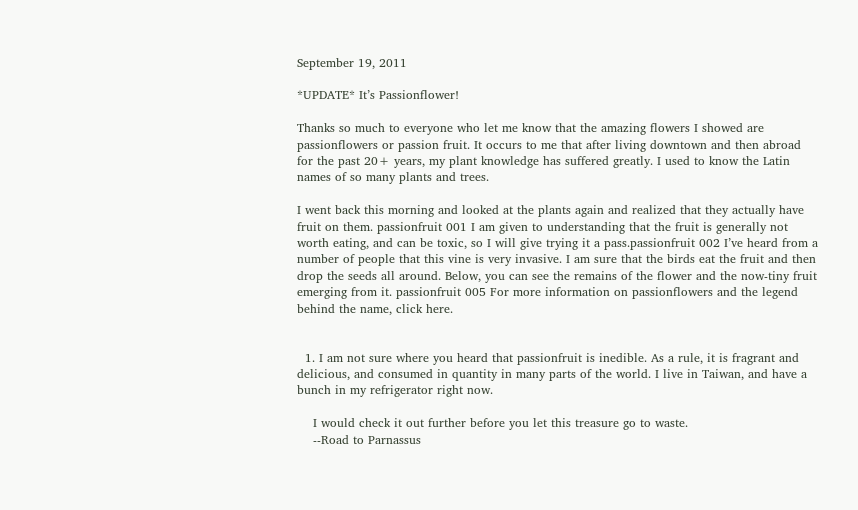September 19, 2011

*UPDATE* It’s Passionflower!

Thanks so much to everyone who let me know that the amazing flowers I showed are passionflowers or passion fruit. It occurs to me that after living downtown and then abroad for the past 20+ years, my plant knowledge has suffered greatly. I used to know the Latin names of so many plants and trees.

I went back this morning and looked at the plants again and realized that they actually have fruit on them. passionfruit 001 I am given to understanding that the fruit is generally not worth eating, and can be toxic, so I will give trying it a pass.passionfruit 002 I’ve heard from a number of people that this vine is very invasive. I am sure that the birds eat the fruit and then drop the seeds all around. Below, you can see the remains of the flower and the now-tiny fruit emerging from it. passionfruit 005 For more information on passionflowers and the legend behind the name, click here.


  1. I am not sure where you heard that passionfruit is inedible. As a rule, it is fragrant and delicious, and consumed in quantity in many parts of the world. I live in Taiwan, and have a bunch in my refrigerator right now.

    I would check it out further before you let this treasure go to waste.
    --Road to Parnassus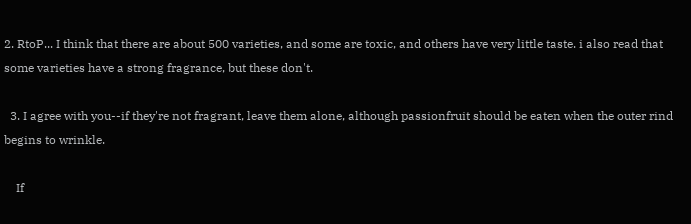2. RtoP... I think that there are about 500 varieties, and some are toxic, and others have very little taste. i also read that some varieties have a strong fragrance, but these don't.

  3. I agree with you--if they're not fragrant, leave them alone, although passionfruit should be eaten when the outer rind begins to wrinkle.

    If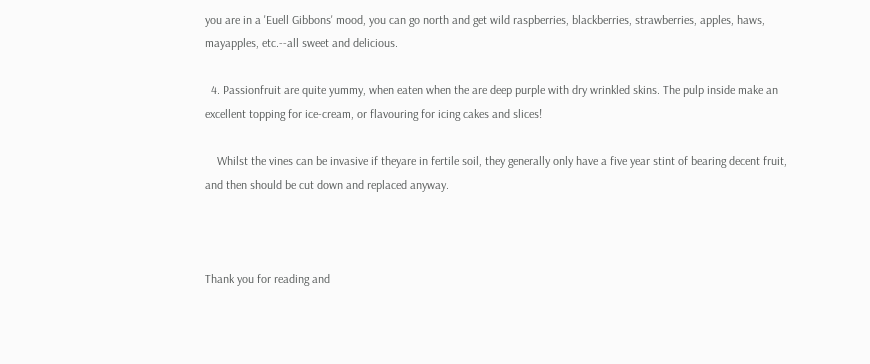you are in a 'Euell Gibbons' mood, you can go north and get wild raspberries, blackberries, strawberries, apples, haws, mayapples, etc.--all sweet and delicious.

  4. Passionfruit are quite yummy, when eaten when the are deep purple with dry wrinkled skins. The pulp inside make an excellent topping for ice-cream, or flavouring for icing cakes and slices!

    Whilst the vines can be invasive if theyare in fertile soil, they generally only have a five year stint of bearing decent fruit, and then should be cut down and replaced anyway.



Thank you for reading and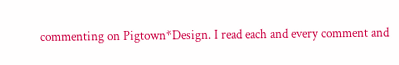commenting on Pigtown*Design. I read each and every comment and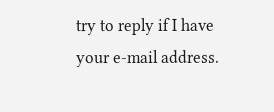try to reply if I have your e-mail address.